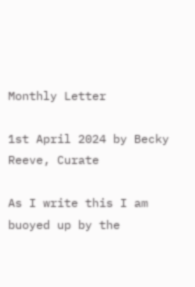Monthly Letter

1st April 2024 by Becky Reeve, Curate

As I write this I am buoyed up by the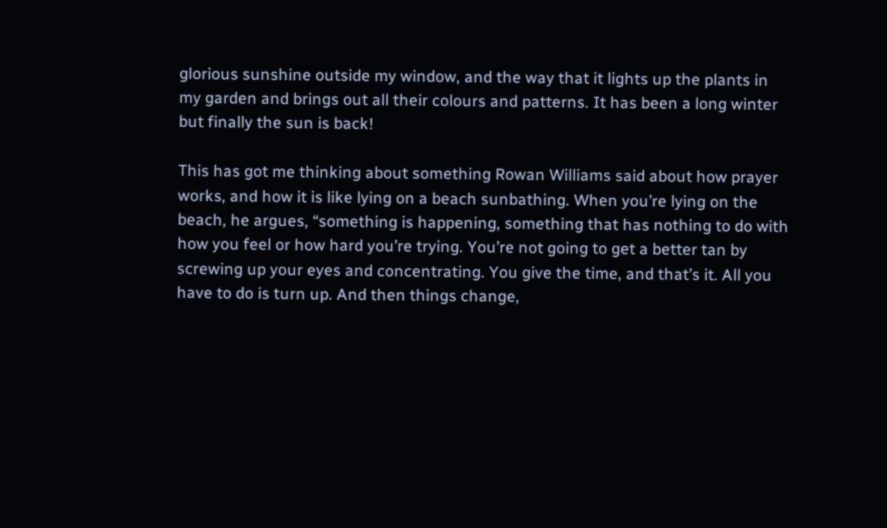glorious sunshine outside my window, and the way that it lights up the plants in my garden and brings out all their colours and patterns. It has been a long winter but finally the sun is back!

This has got me thinking about something Rowan Williams said about how prayer works, and how it is like lying on a beach sunbathing. When you’re lying on the beach, he argues, “something is happening, something that has nothing to do with how you feel or how hard you’re trying. You’re not going to get a better tan by screwing up your eyes and concentrating. You give the time, and that’s it. All you have to do is turn up. And then things change,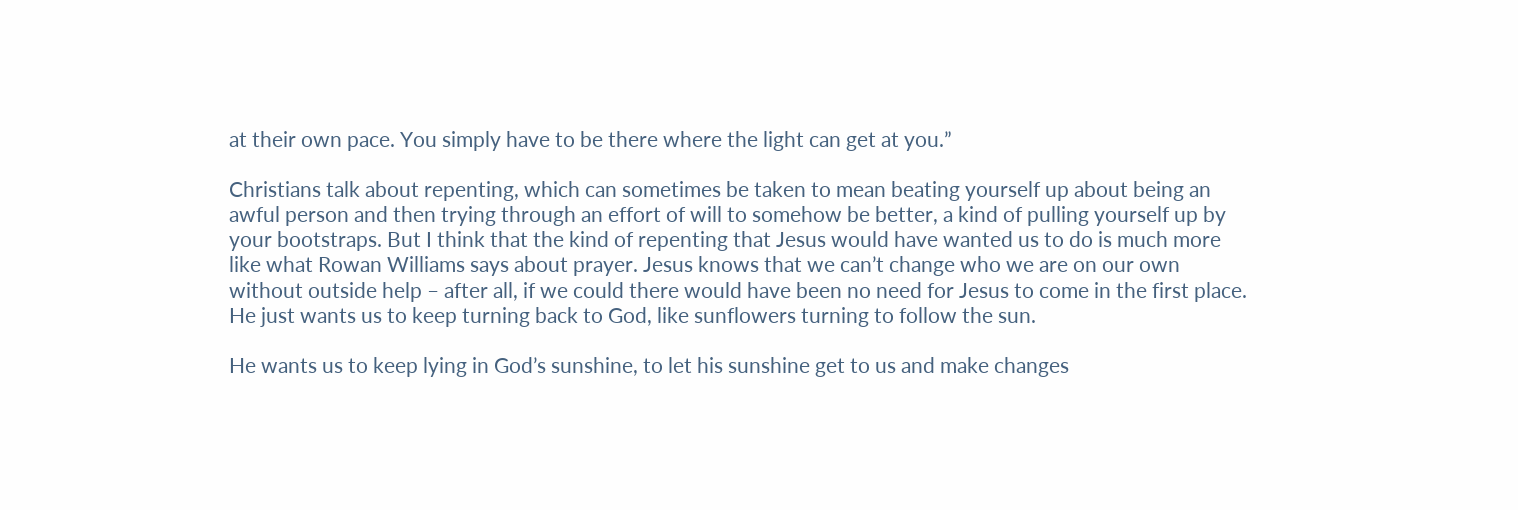at their own pace. You simply have to be there where the light can get at you.”

Christians talk about repenting, which can sometimes be taken to mean beating yourself up about being an awful person and then trying through an effort of will to somehow be better, a kind of pulling yourself up by your bootstraps. But I think that the kind of repenting that Jesus would have wanted us to do is much more like what Rowan Williams says about prayer. Jesus knows that we can’t change who we are on our own without outside help – after all, if we could there would have been no need for Jesus to come in the first place. He just wants us to keep turning back to God, like sunflowers turning to follow the sun.

He wants us to keep lying in God’s sunshine, to let his sunshine get to us and make changes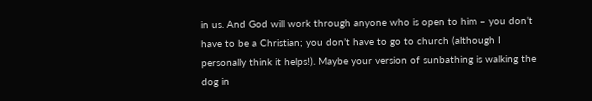in us. And God will work through anyone who is open to him – you don’t have to be a Christian; you don’t have to go to church (although I personally think it helps!). Maybe your version of sunbathing is walking the dog in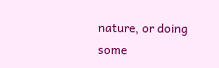nature, or doing some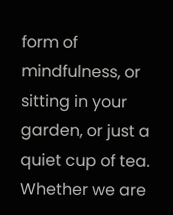form of mindfulness, or sitting in your garden, or just a quiet cup of tea. Whether we are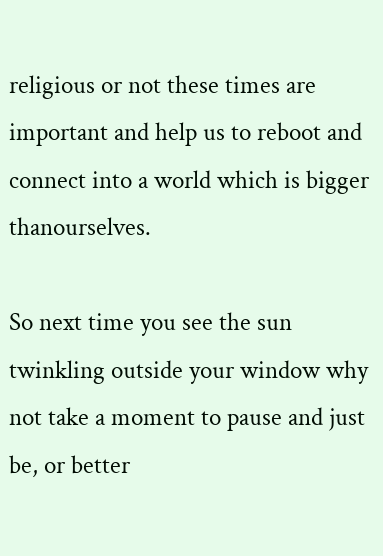religious or not these times are important and help us to reboot and connect into a world which is bigger thanourselves.

So next time you see the sun twinkling outside your window why not take a moment to pause and just be, or better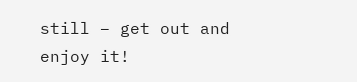still – get out and enjoy it!